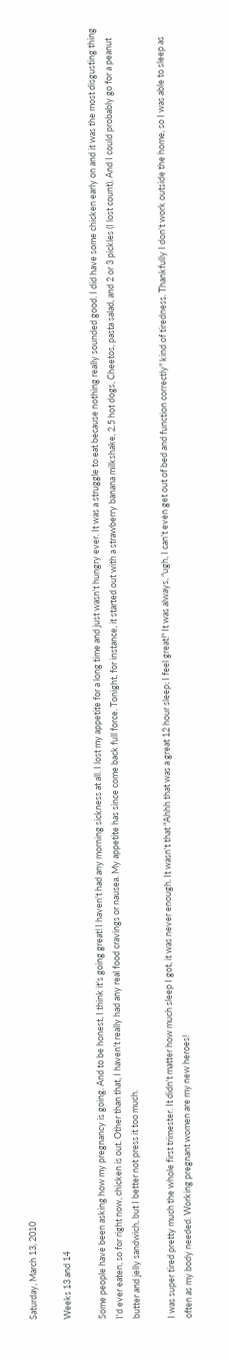Saturday, March 13, 2010

Weeks 13 and 14

Some people have been asking how my pregnancy is going. And to be honest, I think it's going great! I haven't had any morning sickness at all. I lost my appetite for a long time and just wasn't hungry ever. It was a struggle to eat because nothing really sounded good. I did have some chicken early on and it was the most disgusting thing I'd ever eaten, so for right now, chicken is out. Other than that, I haven't really had any real food cravings or nausea. My appetite has since come back full force. Tonight, for instance, it started out with a strawberry banana milkshake, 2.5 hot dogs, Cheetos, pasta salad, and 2 or 3 pickles (I lost count). And I could probably go for a peanut butter and jelly sandwich, but I better not press it too much.

I was super tired pretty much the whole first trimester. It didn't matter how much sleep I got, it was never enough. It wasn't that "Ahhh that was a great 12 hour sleep; I feel great!" It was always, "ugh, I can't even get out of bed and function correctly" kind of tiredness. Thankfully I don't work outside the home, so I was able to sleep as often as my body needed. Working pregnant women are my new heroes!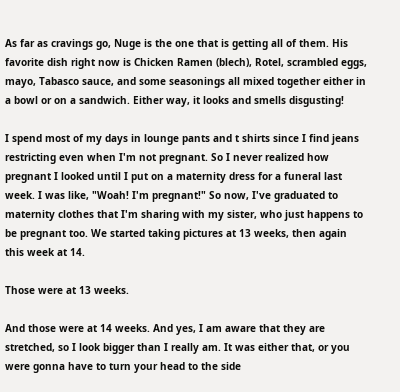As far as cravings go, Nuge is the one that is getting all of them. His favorite dish right now is Chicken Ramen (blech), Rotel, scrambled eggs, mayo, Tabasco sauce, and some seasonings all mixed together either in a bowl or on a sandwich. Either way, it looks and smells disgusting!

I spend most of my days in lounge pants and t shirts since I find jeans restricting even when I'm not pregnant. So I never realized how pregnant I looked until I put on a maternity dress for a funeral last week. I was like, "Woah! I'm pregnant!" So now, I've graduated to maternity clothes that I'm sharing with my sister, who just happens to be pregnant too. We started taking pictures at 13 weeks, then again this week at 14.

Those were at 13 weeks.

And those were at 14 weeks. And yes, I am aware that they are stretched, so I look bigger than I really am. It was either that, or you were gonna have to turn your head to the side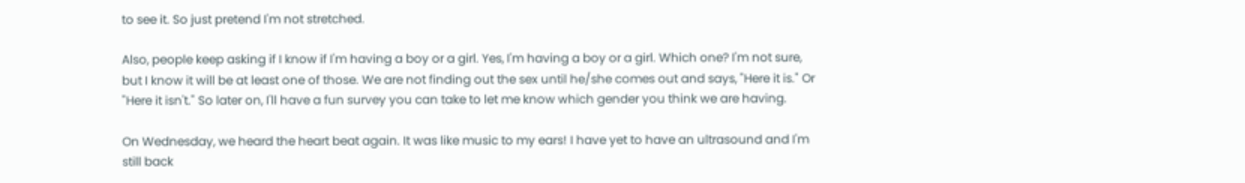to see it. So just pretend I'm not stretched.

Also, people keep asking if I know if I'm having a boy or a girl. Yes, I'm having a boy or a girl. Which one? I'm not sure, but I know it will be at least one of those. We are not finding out the sex until he/she comes out and says, "Here it is." Or "Here it isn't." So later on, I'll have a fun survey you can take to let me know which gender you think we are having.

On Wednesday, we heard the heart beat again. It was like music to my ears! I have yet to have an ultrasound and I'm still back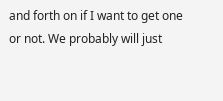and forth on if I want to get one or not. We probably will just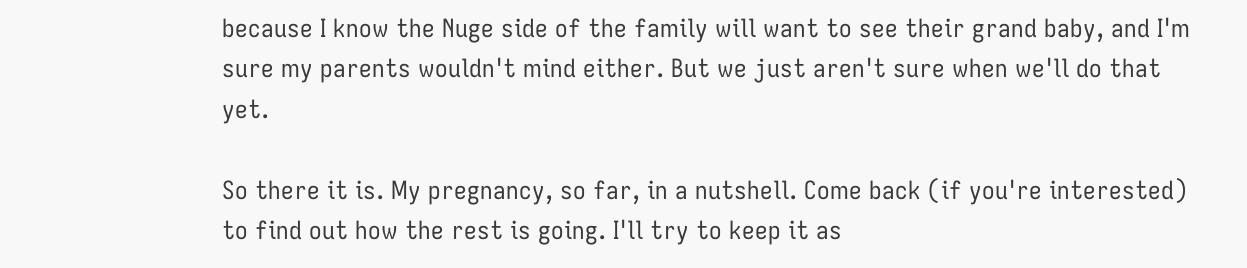because I know the Nuge side of the family will want to see their grand baby, and I'm sure my parents wouldn't mind either. But we just aren't sure when we'll do that yet.

So there it is. My pregnancy, so far, in a nutshell. Come back (if you're interested) to find out how the rest is going. I'll try to keep it as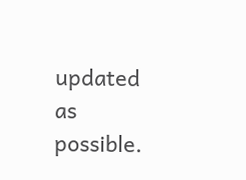updated as possible.